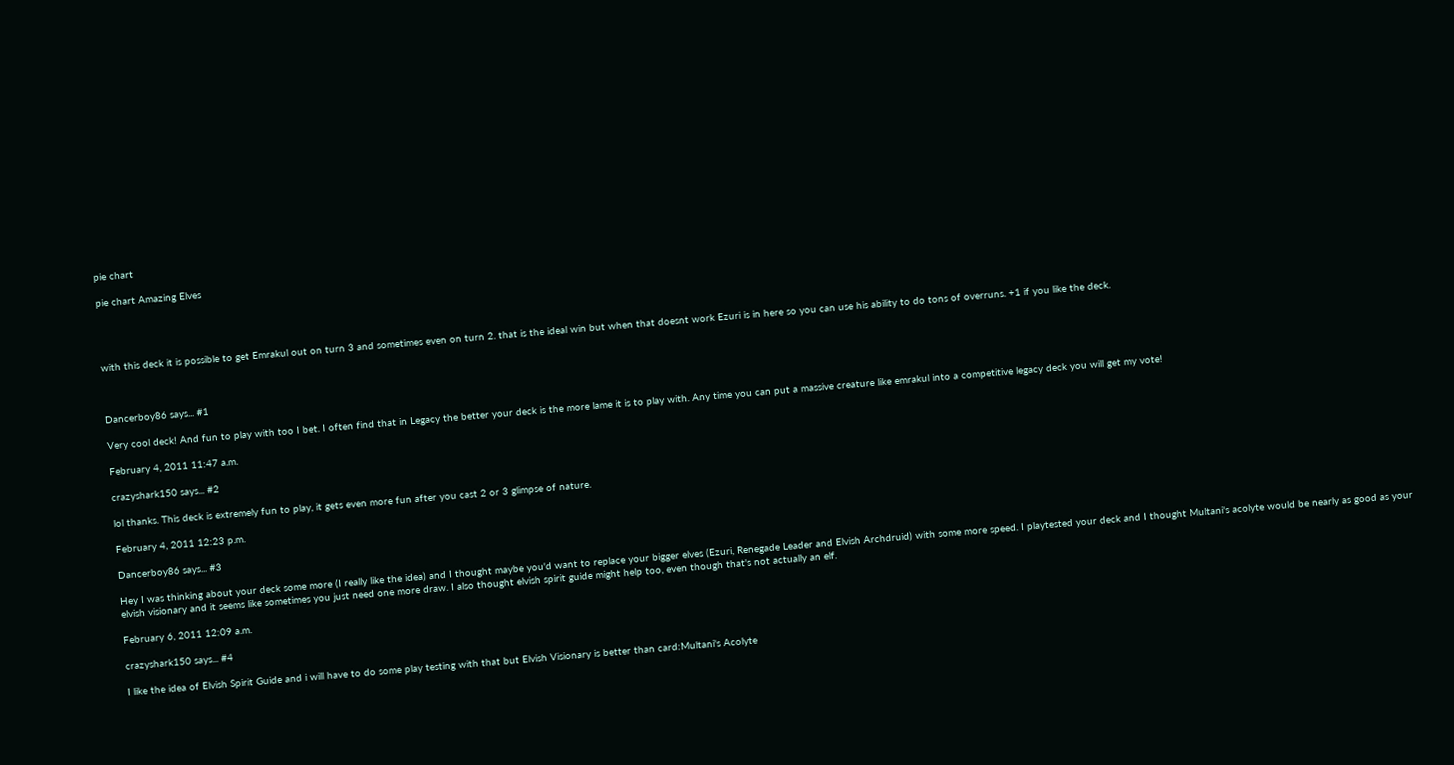pie chart

pie chart Amazing Elves




with this deck it is possible to get Emrakul out on turn 3 and sometimes even on turn 2. that is the ideal win but when that doesnt work Ezuri is in here so you can use his ability to do tons of overruns. +1 if you like the deck.



Dancerboy86 says... #1

Very cool deck! And fun to play with too I bet. I often find that in Legacy the better your deck is the more lame it is to play with. Any time you can put a massive creature like emrakul into a competitive legacy deck you will get my vote!

February 4, 2011 11:47 a.m.

crazyshark150 says... #2

lol thanks. This deck is extremely fun to play, it gets even more fun after you cast 2 or 3 glimpse of nature.

February 4, 2011 12:23 p.m.

Dancerboy86 says... #3

Hey I was thinking about your deck some more (I really like the idea) and I thought maybe you'd want to replace your bigger elves (Ezuri, Renegade Leader and Elvish Archdruid) with some more speed. I playtested your deck and I thought Multani's acolyte would be nearly as good as your elvish visionary and it seems like sometimes you just need one more draw. I also thought elvish spirit guide might help too, even though that's not actually an elf.

February 6, 2011 12:09 a.m.

crazyshark150 says... #4

I like the idea of Elvish Spirit Guide and i will have to do some play testing with that but Elvish Visionary is better than card:Multani's Acolyte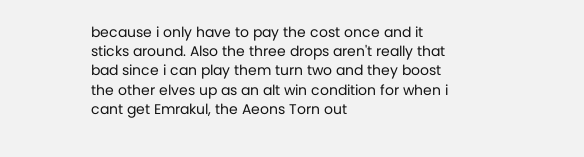because i only have to pay the cost once and it sticks around. Also the three drops aren't really that bad since i can play them turn two and they boost the other elves up as an alt win condition for when i cant get Emrakul, the Aeons Torn out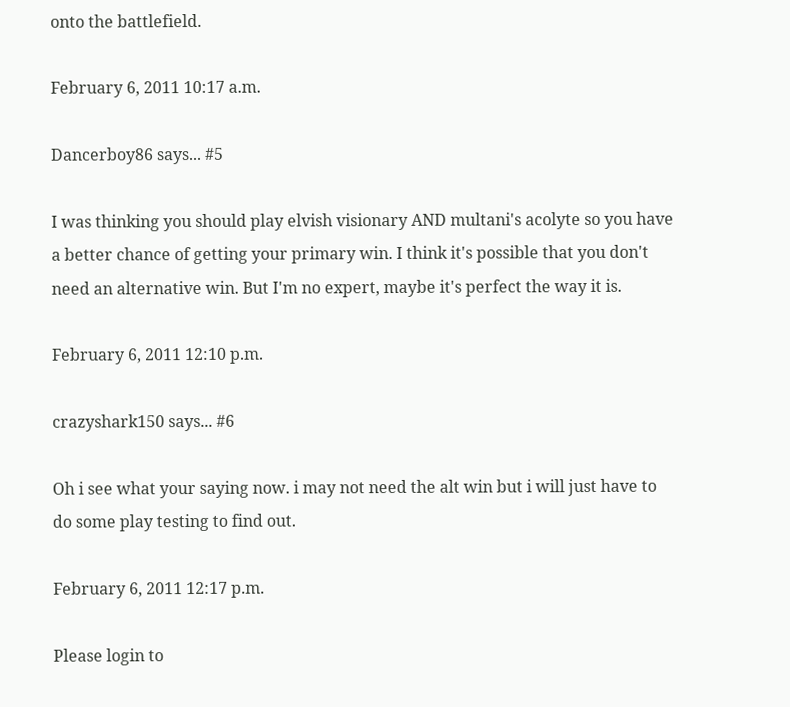onto the battlefield.

February 6, 2011 10:17 a.m.

Dancerboy86 says... #5

I was thinking you should play elvish visionary AND multani's acolyte so you have a better chance of getting your primary win. I think it's possible that you don't need an alternative win. But I'm no expert, maybe it's perfect the way it is.

February 6, 2011 12:10 p.m.

crazyshark150 says... #6

Oh i see what your saying now. i may not need the alt win but i will just have to do some play testing to find out.

February 6, 2011 12:17 p.m.

Please login to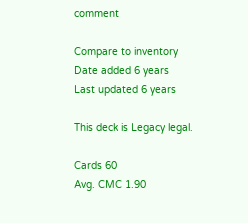comment

Compare to inventory
Date added 6 years
Last updated 6 years

This deck is Legacy legal.

Cards 60
Avg. CMC 1.90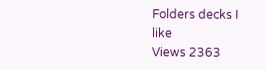Folders decks I like
Views 2363